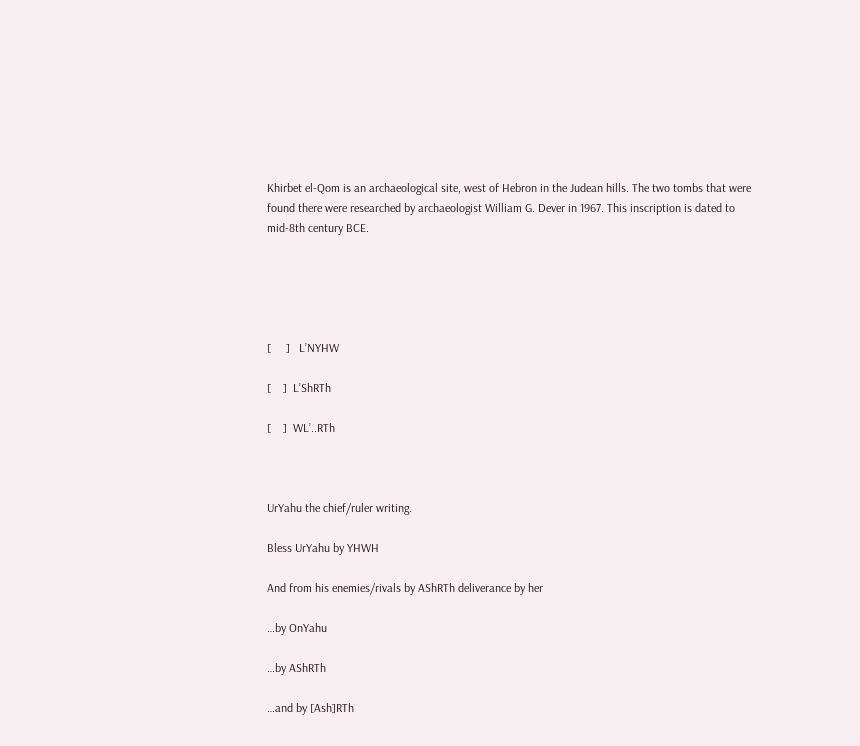Khirbet el-Qom is an archaeological site, west of Hebron in the Judean hills. The two tombs that were found there were researched by archaeologist William G. Dever in 1967. This inscription is dated to mid-8th century BCE.





[     ]   L’NYHW

[    ]  L’ShRTh

[    ]  WL’..RTh



UrYahu the chief/ruler writing.

Bless UrYahu by YHWH

And from his enemies/rivals by AShRTh deliverance by her

…by OnYahu

…by AShRTh

…and by [Ash]RTh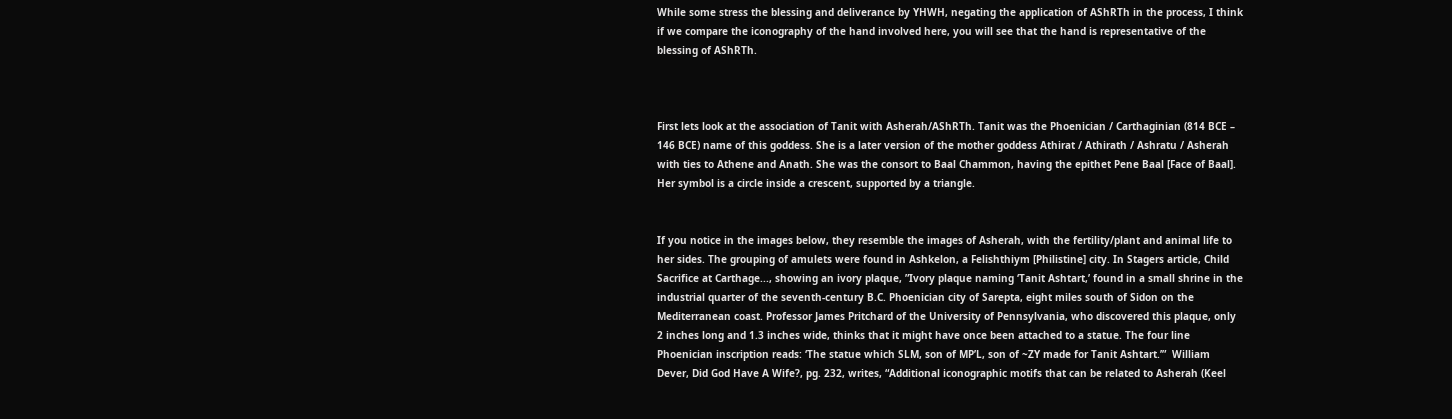While some stress the blessing and deliverance by YHWH, negating the application of AShRTh in the process, I think if we compare the iconography of the hand involved here, you will see that the hand is representative of the blessing of AShRTh.



First lets look at the association of Tanit with Asherah/AShRTh. Tanit was the Phoenician / Carthaginian (814 BCE – 146 BCE) name of this goddess. She is a later version of the mother goddess Athirat / Athirath / Ashratu / Asherah with ties to Athene and Anath. She was the consort to Baal Chammon, having the epithet Pene Baal [Face of Baal].  Her symbol is a circle inside a crescent, supported by a triangle.


If you notice in the images below, they resemble the images of Asherah, with the fertility/plant and animal life to her sides. The grouping of amulets were found in Ashkelon, a Felishthiym [Philistine] city. In Stagers article, Child Sacrifice at Carthage..., showing an ivory plaque, ”Ivory plaque naming ‘Tanit Ashtart,’ found in a small shrine in the industrial quarter of the seventh-century B.C. Phoenician city of Sarepta, eight miles south of Sidon on the Mediterranean coast. Professor James Pritchard of the University of Pennsylvania, who discovered this plaque, only 2 inches long and 1.3 inches wide, thinks that it might have once been attached to a statue. The four line Phoenician inscription reads: ‘The statue which SLM, son of MP’L, son of ~ZY made for Tanit Ashtart.’”  William Dever, Did God Have A Wife?, pg. 232, writes, “Additional iconographic motifs that can be related to Asherah (Keel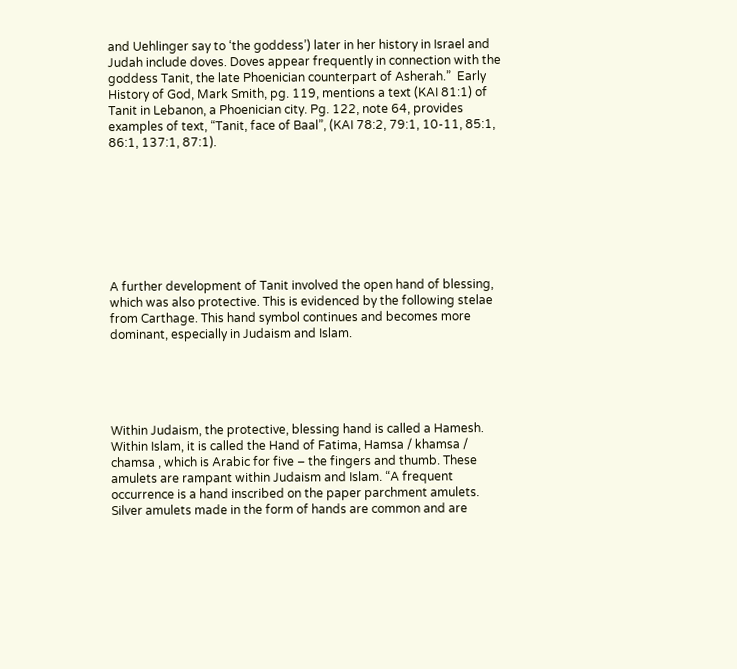and Uehlinger say to ‘the goddess’) later in her history in Israel and Judah include doves. Doves appear frequently in connection with the goddess Tanit, the late Phoenician counterpart of Asherah.”  Early History of God, Mark Smith, pg. 119, mentions a text (KAI 81:1) of Tanit in Lebanon, a Phoenician city. Pg. 122, note 64, provides examples of text, “Tanit, face of Baal”, (KAI 78:2, 79:1, 10-11, 85:1, 86:1, 137:1, 87:1).








A further development of Tanit involved the open hand of blessing, which was also protective. This is evidenced by the following stelae from Carthage. This hand symbol continues and becomes more dominant, especially in Judaism and Islam.





Within Judaism, the protective, blessing hand is called a Hamesh. Within Islam, it is called the Hand of Fatima, Hamsa / khamsa / chamsa , which is Arabic for five – the fingers and thumb. These amulets are rampant within Judaism and Islam. “A frequent occurrence is a hand inscribed on the paper parchment amulets. Silver amulets made in the form of hands are common and are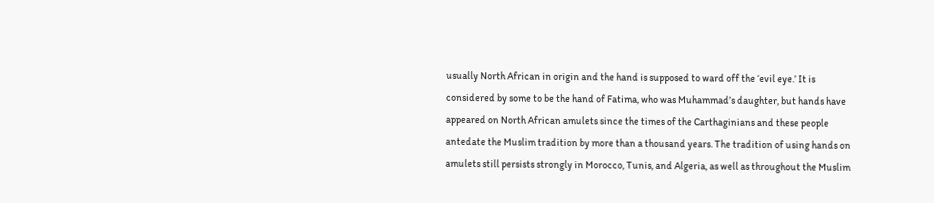usually North African in origin and the hand is supposed to ward off the ‘evil eye.’ It is considered by some to be the hand of Fatima, who was Muhammad’s daughter, but hands have appeared on North African amulets since the times of the Carthaginians and these people antedate the Muslim tradition by more than a thousand years. The tradition of using hands on amulets still persists strongly in Morocco, Tunis, and Algeria, as well as throughout the Muslim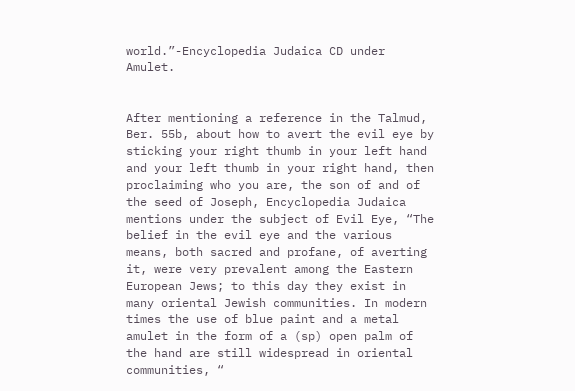world.”-Encyclopedia Judaica CD under Amulet.


After mentioning a reference in the Talmud, Ber. 55b, about how to avert the evil eye by sticking your right thumb in your left hand and your left thumb in your right hand, then proclaiming who you are, the son of and of the seed of Joseph, Encyclopedia Judaica mentions under the subject of Evil Eye, “The belief in the evil eye and the various means, both sacred and profane, of averting it, were very prevalent among the Eastern European Jews; to this day they exist in many oriental Jewish communities. In modern times the use of blue paint and a metal amulet in the form of a (sp) open palm of the hand are still widespread in oriental communities, “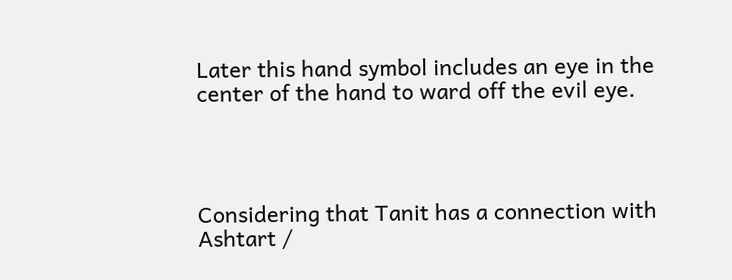Later this hand symbol includes an eye in the center of the hand to ward off the evil eye.




Considering that Tanit has a connection with Ashtart /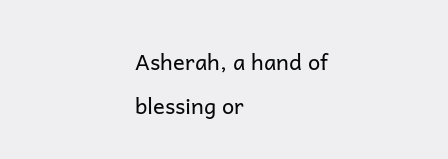Asherah, a hand of blessing or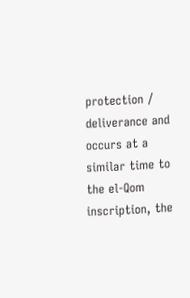protection / deliverance and occurs at a similar time to the el-Qom inscription, the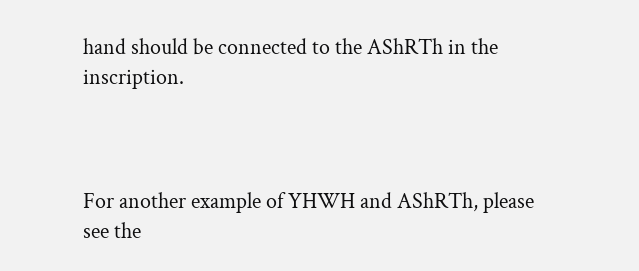hand should be connected to the AShRTh in the inscription.



For another example of YHWH and AShRTh, please see the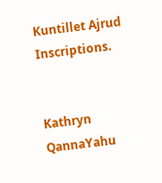Kuntillet Ajrud Inscriptions.


Kathryn QannaYahu